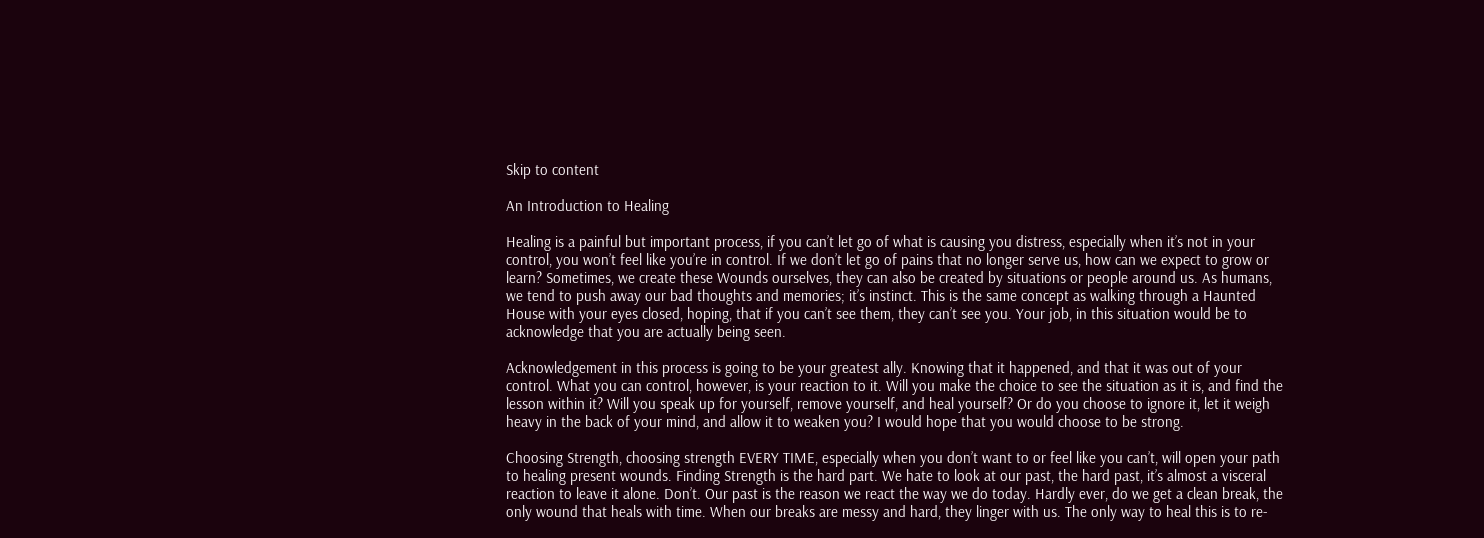Skip to content

An Introduction to Healing

Healing is a painful but important process, if you can’t let go of what is causing you distress, especially when it’s not in your control, you won’t feel like you’re in control. If we don’t let go of pains that no longer serve us, how can we expect to grow or learn? Sometimes, we create these Wounds ourselves, they can also be created by situations or people around us. As humans, we tend to push away our bad thoughts and memories; it’s instinct. This is the same concept as walking through a Haunted House with your eyes closed, hoping, that if you can’t see them, they can’t see you. Your job, in this situation would be to acknowledge that you are actually being seen.

Acknowledgement in this process is going to be your greatest ally. Knowing that it happened, and that it was out of your control. What you can control, however, is your reaction to it. Will you make the choice to see the situation as it is, and find the lesson within it? Will you speak up for yourself, remove yourself, and heal yourself? Or do you choose to ignore it, let it weigh heavy in the back of your mind, and allow it to weaken you? I would hope that you would choose to be strong.

Choosing Strength, choosing strength EVERY TIME, especially when you don’t want to or feel like you can’t, will open your path to healing present wounds. Finding Strength is the hard part. We hate to look at our past, the hard past, it’s almost a visceral reaction to leave it alone. Don’t. Our past is the reason we react the way we do today. Hardly ever, do we get a clean break, the only wound that heals with time. When our breaks are messy and hard, they linger with us. The only way to heal this is to re-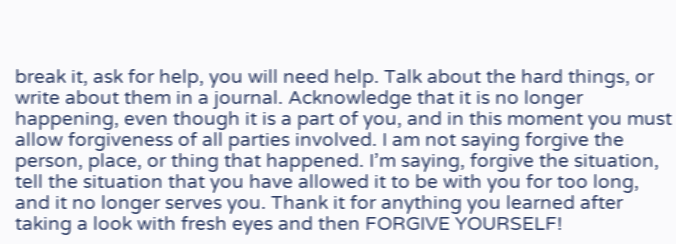break it, ask for help, you will need help. Talk about the hard things, or write about them in a journal. Acknowledge that it is no longer happening, even though it is a part of you, and in this moment you must allow forgiveness of all parties involved. I am not saying forgive the person, place, or thing that happened. I’m saying, forgive the situation, tell the situation that you have allowed it to be with you for too long, and it no longer serves you. Thank it for anything you learned after taking a look with fresh eyes and then FORGIVE YOURSELF!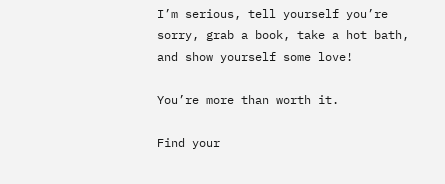I’m serious, tell yourself you’re sorry, grab a book, take a hot bath, and show yourself some love!

You’re more than worth it.

Find your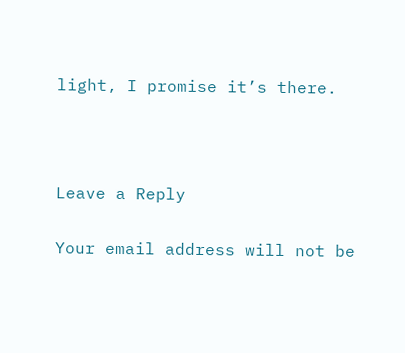light, I promise it’s there.



Leave a Reply

Your email address will not be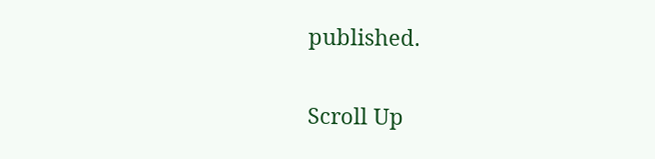published.

Scroll Up